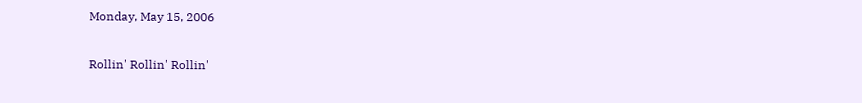Monday, May 15, 2006

Rollin' Rollin' Rollin'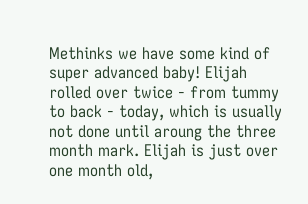Methinks we have some kind of super advanced baby! Elijah rolled over twice - from tummy to back - today, which is usually not done until aroung the three month mark. Elijah is just over one month old,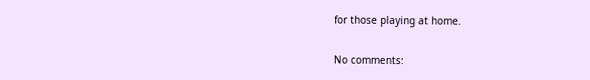for those playing at home.

No comments: